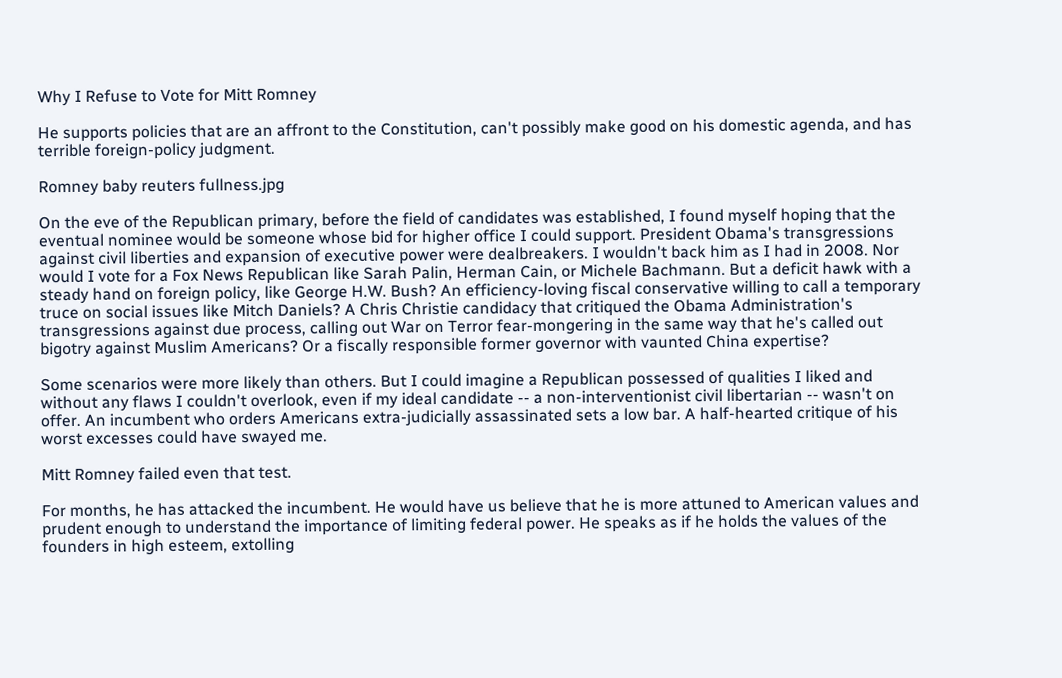Why I Refuse to Vote for Mitt Romney

He supports policies that are an affront to the Constitution, can't possibly make good on his domestic agenda, and has terrible foreign-policy judgment.

Romney baby reuters fullness.jpg

On the eve of the Republican primary, before the field of candidates was established, I found myself hoping that the eventual nominee would be someone whose bid for higher office I could support. President Obama's transgressions against civil liberties and expansion of executive power were dealbreakers. I wouldn't back him as I had in 2008. Nor would I vote for a Fox News Republican like Sarah Palin, Herman Cain, or Michele Bachmann. But a deficit hawk with a steady hand on foreign policy, like George H.W. Bush? An efficiency-loving fiscal conservative willing to call a temporary truce on social issues like Mitch Daniels? A Chris Christie candidacy that critiqued the Obama Administration's transgressions against due process, calling out War on Terror fear-mongering in the same way that he's called out bigotry against Muslim Americans? Or a fiscally responsible former governor with vaunted China expertise?

Some scenarios were more likely than others. But I could imagine a Republican possessed of qualities I liked and without any flaws I couldn't overlook, even if my ideal candidate -- a non-interventionist civil libertarian -- wasn't on offer. An incumbent who orders Americans extra-judicially assassinated sets a low bar. A half-hearted critique of his worst excesses could have swayed me.

Mitt Romney failed even that test.

For months, he has attacked the incumbent. He would have us believe that he is more attuned to American values and prudent enough to understand the importance of limiting federal power. He speaks as if he holds the values of the founders in high esteem, extolling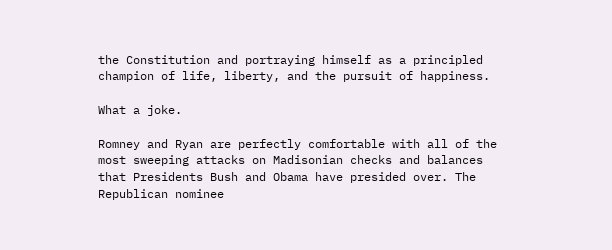the Constitution and portraying himself as a principled champion of life, liberty, and the pursuit of happiness.

What a joke.

Romney and Ryan are perfectly comfortable with all of the most sweeping attacks on Madisonian checks and balances that Presidents Bush and Obama have presided over. The Republican nominee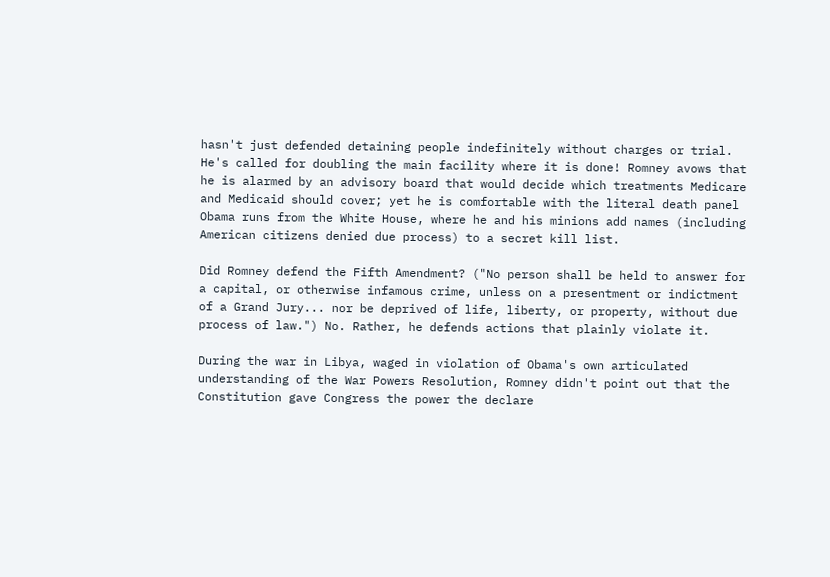hasn't just defended detaining people indefinitely without charges or trial. He's called for doubling the main facility where it is done! Romney avows that he is alarmed by an advisory board that would decide which treatments Medicare and Medicaid should cover; yet he is comfortable with the literal death panel Obama runs from the White House, where he and his minions add names (including American citizens denied due process) to a secret kill list.

Did Romney defend the Fifth Amendment? ("No person shall be held to answer for a capital, or otherwise infamous crime, unless on a presentment or indictment of a Grand Jury... nor be deprived of life, liberty, or property, without due process of law.") No. Rather, he defends actions that plainly violate it.

During the war in Libya, waged in violation of Obama's own articulated understanding of the War Powers Resolution, Romney didn't point out that the Constitution gave Congress the power the declare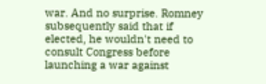war. And no surprise. Romney subsequently said that if elected, he wouldn't need to consult Congress before launching a war against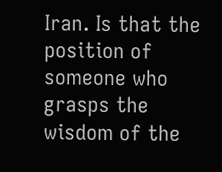Iran. Is that the position of someone who grasps the wisdom of the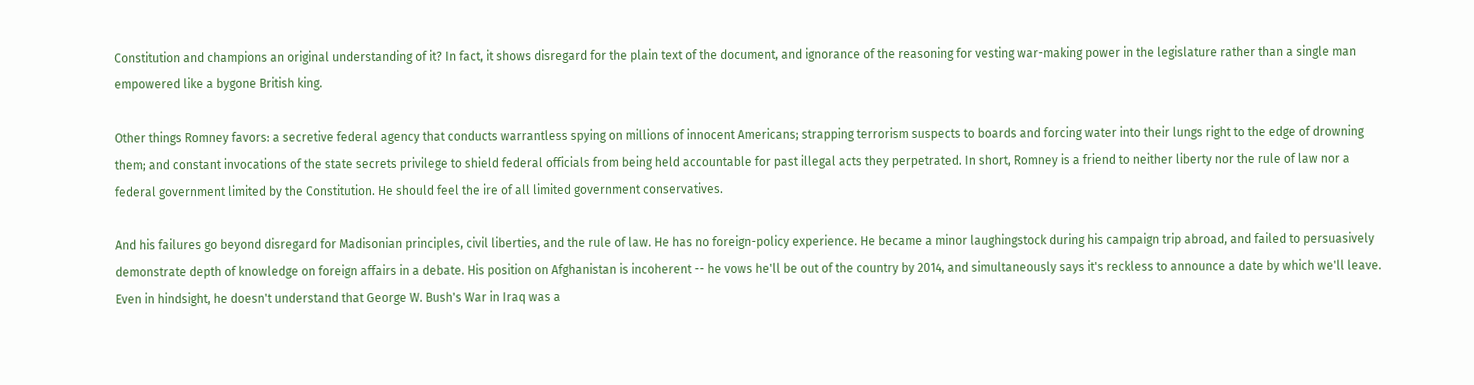Constitution and champions an original understanding of it? In fact, it shows disregard for the plain text of the document, and ignorance of the reasoning for vesting war-making power in the legislature rather than a single man empowered like a bygone British king.

Other things Romney favors: a secretive federal agency that conducts warrantless spying on millions of innocent Americans; strapping terrorism suspects to boards and forcing water into their lungs right to the edge of drowning them; and constant invocations of the state secrets privilege to shield federal officials from being held accountable for past illegal acts they perpetrated. In short, Romney is a friend to neither liberty nor the rule of law nor a federal government limited by the Constitution. He should feel the ire of all limited government conservatives.

And his failures go beyond disregard for Madisonian principles, civil liberties, and the rule of law. He has no foreign-policy experience. He became a minor laughingstock during his campaign trip abroad, and failed to persuasively demonstrate depth of knowledge on foreign affairs in a debate. His position on Afghanistan is incoherent -- he vows he'll be out of the country by 2014, and simultaneously says it's reckless to announce a date by which we'll leave. Even in hindsight, he doesn't understand that George W. Bush's War in Iraq was a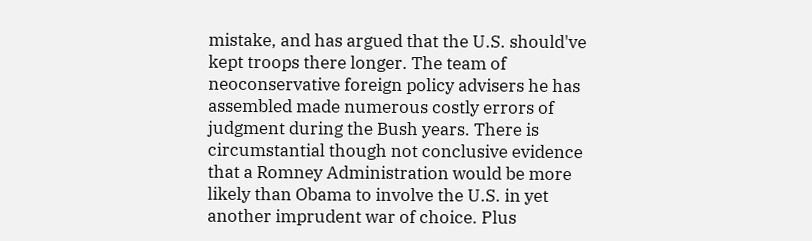mistake, and has argued that the U.S. should've kept troops there longer. The team of neoconservative foreign policy advisers he has assembled made numerous costly errors of judgment during the Bush years. There is circumstantial though not conclusive evidence that a Romney Administration would be more likely than Obama to involve the U.S. in yet another imprudent war of choice. Plus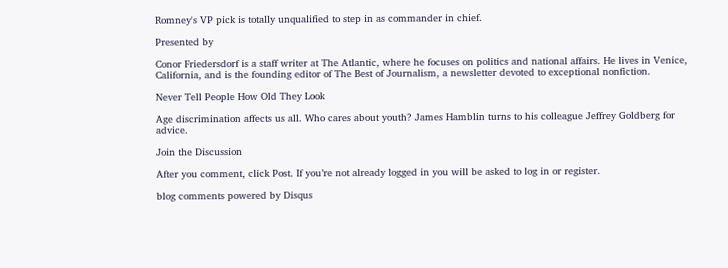Romney's VP pick is totally unqualified to step in as commander in chief.

Presented by

Conor Friedersdorf is a staff writer at The Atlantic, where he focuses on politics and national affairs. He lives in Venice, California, and is the founding editor of The Best of Journalism, a newsletter devoted to exceptional nonfiction.

Never Tell People How Old They Look

Age discrimination affects us all. Who cares about youth? James Hamblin turns to his colleague Jeffrey Goldberg for advice.

Join the Discussion

After you comment, click Post. If you’re not already logged in you will be asked to log in or register.

blog comments powered by Disqus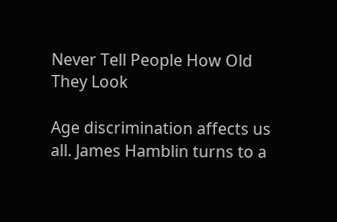Never Tell People How Old They Look

Age discrimination affects us all. James Hamblin turns to a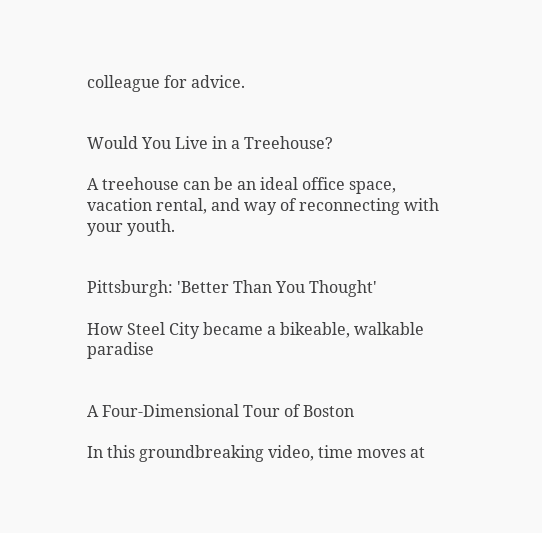colleague for advice.


Would You Live in a Treehouse?

A treehouse can be an ideal office space, vacation rental, and way of reconnecting with your youth.


Pittsburgh: 'Better Than You Thought'

How Steel City became a bikeable, walkable paradise


A Four-Dimensional Tour of Boston

In this groundbreaking video, time moves at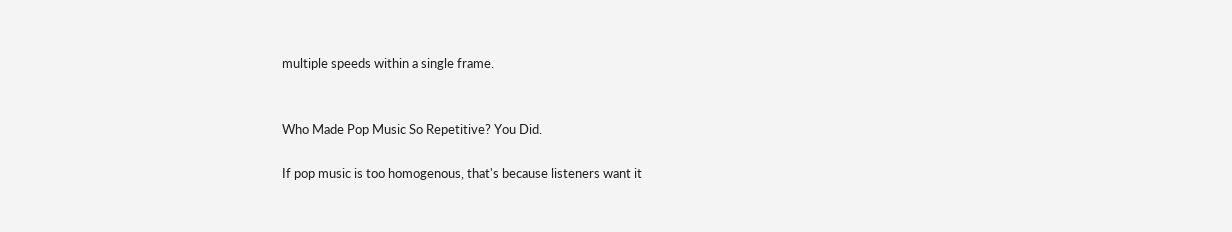multiple speeds within a single frame.


Who Made Pop Music So Repetitive? You Did.

If pop music is too homogenous, that's because listeners want it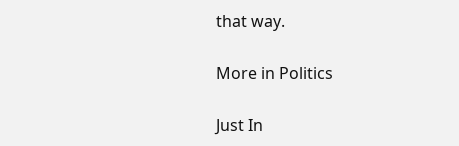that way.

More in Politics

Just In